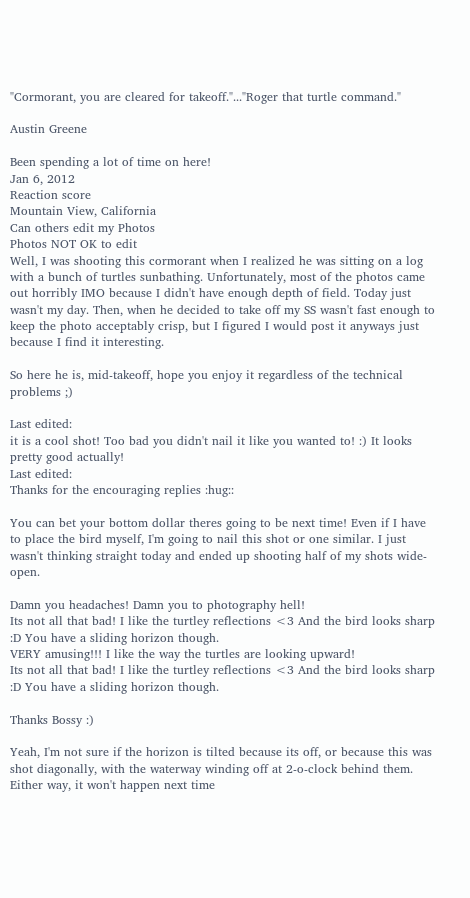"Cormorant, you are cleared for takeoff."..."Roger that turtle command."

Austin Greene

Been spending a lot of time on here!
Jan 6, 2012
Reaction score
Mountain View, California
Can others edit my Photos
Photos NOT OK to edit
Well, I was shooting this cormorant when I realized he was sitting on a log with a bunch of turtles sunbathing. Unfortunately, most of the photos came out horribly IMO because I didn't have enough depth of field. Today just wasn't my day. Then, when he decided to take off my SS wasn't fast enough to keep the photo acceptably crisp, but I figured I would post it anyways just because I find it interesting.

So here he is, mid-takeoff, hope you enjoy it regardless of the technical problems ;)

Last edited:
it is a cool shot! Too bad you didn't nail it like you wanted to! :) It looks pretty good actually!
Last edited:
Thanks for the encouraging replies :hug::

You can bet your bottom dollar theres going to be next time! Even if I have to place the bird myself, I'm going to nail this shot or one similar. I just wasn't thinking straight today and ended up shooting half of my shots wide-open.

Damn you headaches! Damn you to photography hell!
Its not all that bad! I like the turtley reflections <3 And the bird looks sharp :D You have a sliding horizon though.
VERY amusing!!! I like the way the turtles are looking upward!
Its not all that bad! I like the turtley reflections <3 And the bird looks sharp :D You have a sliding horizon though.

Thanks Bossy :)

Yeah, I'm not sure if the horizon is tilted because its off, or because this was shot diagonally, with the waterway winding off at 2-o-clock behind them. Either way, it won't happen next time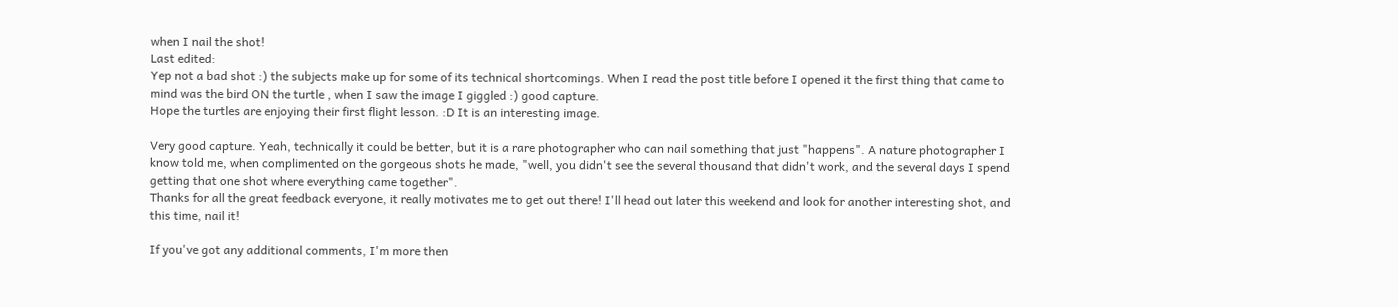when I nail the shot!
Last edited:
Yep not a bad shot :) the subjects make up for some of its technical shortcomings. When I read the post title before I opened it the first thing that came to mind was the bird ON the turtle , when I saw the image I giggled :) good capture.
Hope the turtles are enjoying their first flight lesson. :D It is an interesting image.

Very good capture. Yeah, technically it could be better, but it is a rare photographer who can nail something that just "happens". A nature photographer I know told me, when complimented on the gorgeous shots he made, "well, you didn't see the several thousand that didn't work, and the several days I spend getting that one shot where everything came together".
Thanks for all the great feedback everyone, it really motivates me to get out there! I'll head out later this weekend and look for another interesting shot, and this time, nail it!

If you've got any additional comments, I'm more then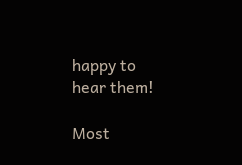happy to hear them!

Most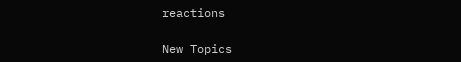reactions

New Topics